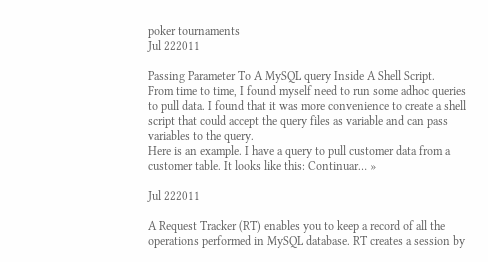poker tournaments
Jul 222011

Passing Parameter To A MySQL query Inside A Shell Script.
From time to time, I found myself need to run some adhoc queries to pull data. I found that it was more convenience to create a shell script that could accept the query files as variable and can pass variables to the query.
Here is an example. I have a query to pull customer data from a customer table. It looks like this: Continuar… »

Jul 222011

A Request Tracker (RT) enables you to keep a record of all the operations performed in MySQL database. RT creates a session by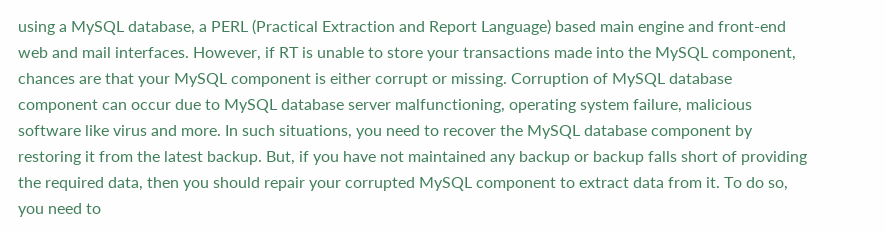using a MySQL database, a PERL (Practical Extraction and Report Language) based main engine and front-end web and mail interfaces. However, if RT is unable to store your transactions made into the MySQL component, chances are that your MySQL component is either corrupt or missing. Corruption of MySQL database component can occur due to MySQL database server malfunctioning, operating system failure, malicious software like virus and more. In such situations, you need to recover the MySQL database component by restoring it from the latest backup. But, if you have not maintained any backup or backup falls short of providing the required data, then you should repair your corrupted MySQL component to extract data from it. To do so, you need to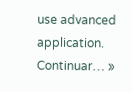use advanced application. Continuar… »